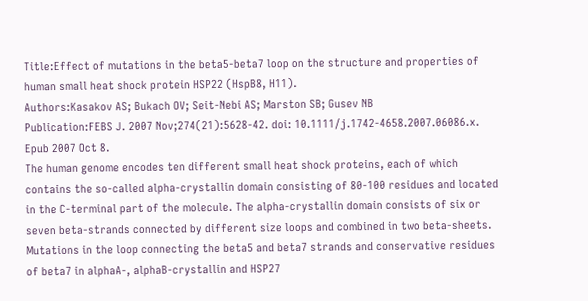Title:Effect of mutations in the beta5-beta7 loop on the structure and properties of human small heat shock protein HSP22 (HspB8, H11).
Authors:Kasakov AS; Bukach OV; Seit-Nebi AS; Marston SB; Gusev NB
Publication:FEBS J. 2007 Nov;274(21):5628-42. doi: 10.1111/j.1742-4658.2007.06086.x. Epub 2007 Oct 8.
The human genome encodes ten different small heat shock proteins, each of which contains the so-called alpha-crystallin domain consisting of 80-100 residues and located in the C-terminal part of the molecule. The alpha-crystallin domain consists of six or seven beta-strands connected by different size loops and combined in two beta-sheets. Mutations in the loop connecting the beta5 and beta7 strands and conservative residues of beta7 in alphaA-, alphaB-crystallin and HSP27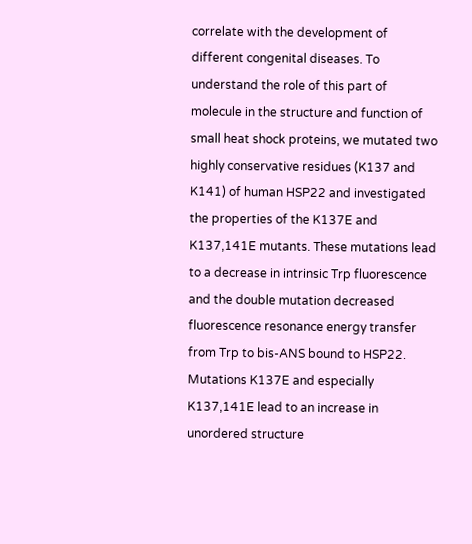correlate with the development of different congenital diseases. To understand the role of this part of molecule in the structure and function of small heat shock proteins, we mutated two highly conservative residues (K137 and K141) of human HSP22 and investigated the properties of the K137E and K137,141E mutants. These mutations lead to a decrease in intrinsic Trp fluorescence and the double mutation decreased fluorescence resonance energy transfer from Trp to bis-ANS bound to HSP22. Mutations K137E and especially K137,141E lead to an increase in unordered structure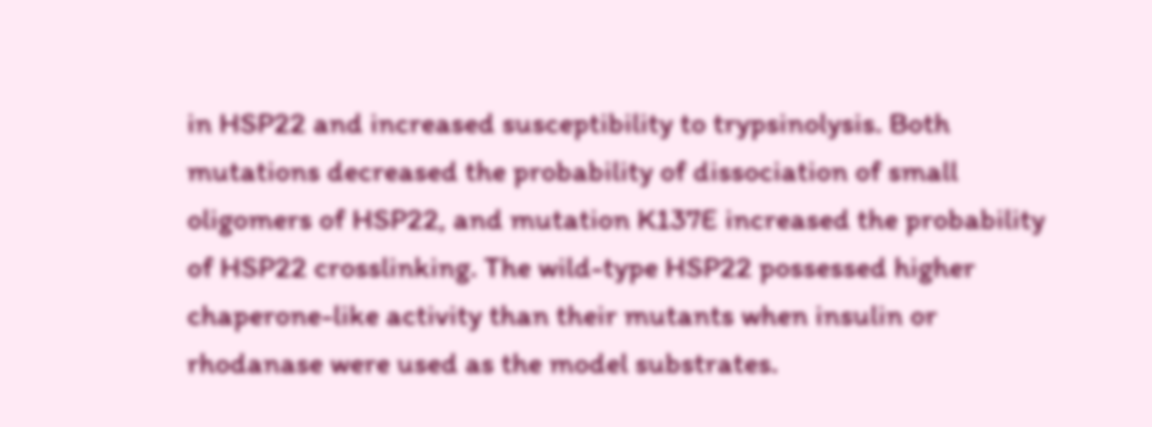in HSP22 and increased susceptibility to trypsinolysis. Both mutations decreased the probability of dissociation of small oligomers of HSP22, and mutation K137E increased the probability of HSP22 crosslinking. The wild-type HSP22 possessed higher chaperone-like activity than their mutants when insulin or rhodanase were used as the model substrates.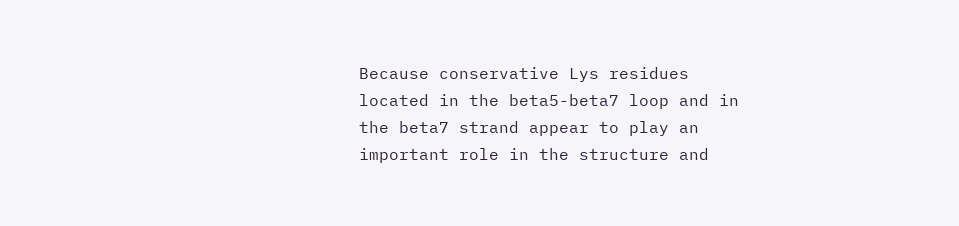Because conservative Lys residues located in the beta5-beta7 loop and in the beta7 strand appear to play an important role in the structure and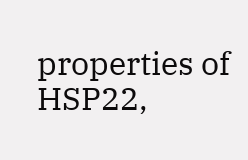properties of HSP22,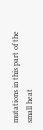mutations in this part of the small heat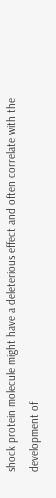shock protein molecule might have a deleterious effect and often correlate with the development of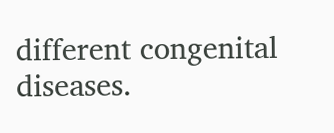different congenital diseases.